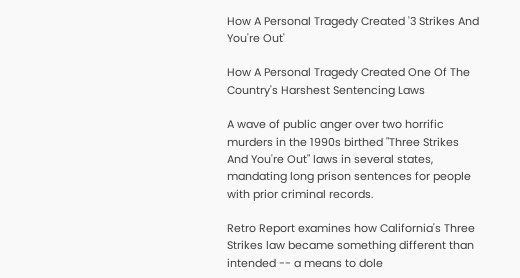How A Personal Tragedy Created '3 Strikes And You're Out'

How A Personal Tragedy Created One Of The Country's Harshest Sentencing Laws

A wave of public anger over two horrific murders in the 1990s birthed "Three Strikes And You're Out" laws in several states, mandating long prison sentences for people with prior criminal records.

Retro Report examines how California's Three Strikes law became something different than intended -- a means to dole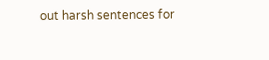out harsh sentences for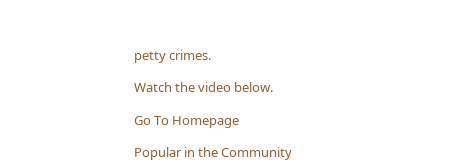petty crimes.

Watch the video below.

Go To Homepage

Popular in the Community